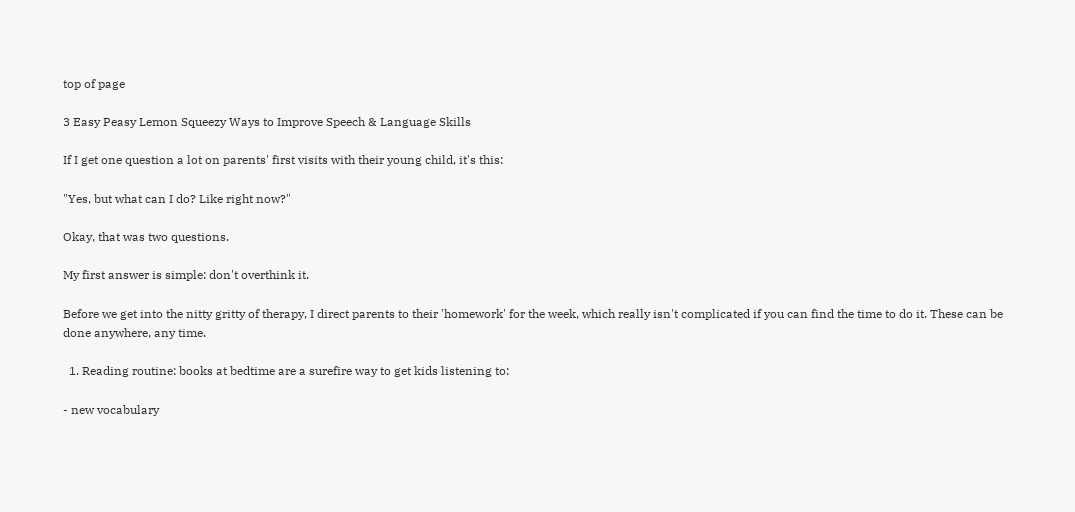top of page

3 Easy Peasy Lemon Squeezy Ways to Improve Speech & Language Skills

If I get one question a lot on parents' first visits with their young child, it's this:

"Yes, but what can I do? Like right now?"

Okay, that was two questions.

My first answer is simple: don't overthink it.

Before we get into the nitty gritty of therapy, I direct parents to their 'homework' for the week, which really isn't complicated if you can find the time to do it. These can be done anywhere, any time.

  1. Reading routine: books at bedtime are a surefire way to get kids listening to:

- new vocabulary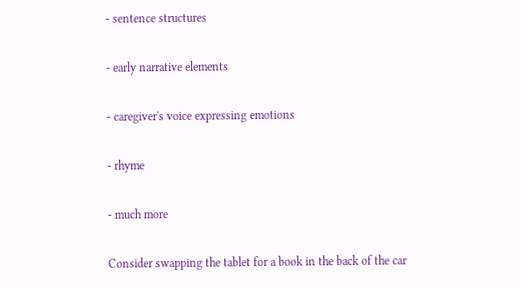- sentence structures

- early narrative elements

- caregiver's voice expressing emotions

- rhyme

- much more

Consider swapping the tablet for a book in the back of the car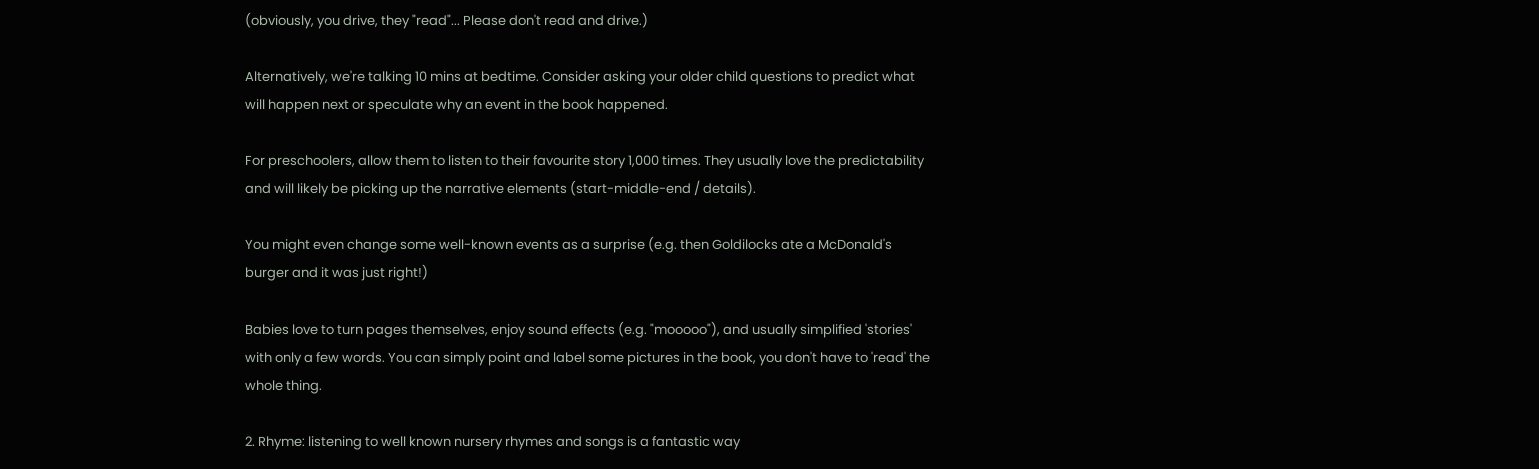(obviously, you drive, they "read"... Please don't read and drive.)

Alternatively, we're talking 10 mins at bedtime. Consider asking your older child questions to predict what will happen next or speculate why an event in the book happened.

For preschoolers, allow them to listen to their favourite story 1,000 times. They usually love the predictability and will likely be picking up the narrative elements (start-middle-end / details).

You might even change some well-known events as a surprise (e.g. then Goldilocks ate a McDonald's burger and it was just right!)

Babies love to turn pages themselves, enjoy sound effects (e.g. "mooooo"), and usually simplified 'stories' with only a few words. You can simply point and label some pictures in the book, you don't have to 'read' the whole thing.

2. Rhyme: listening to well known nursery rhymes and songs is a fantastic way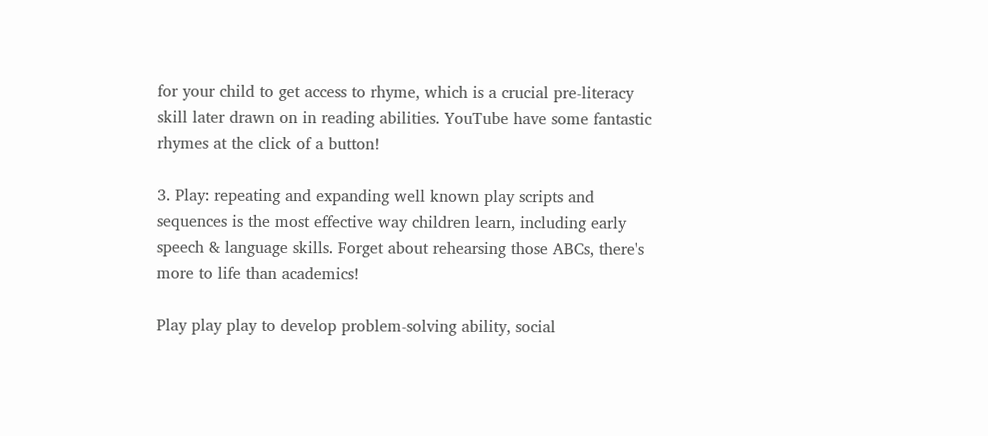for your child to get access to rhyme, which is a crucial pre-literacy skill later drawn on in reading abilities. YouTube have some fantastic rhymes at the click of a button!

3. Play: repeating and expanding well known play scripts and sequences is the most effective way children learn, including early speech & language skills. Forget about rehearsing those ABCs, there's more to life than academics!

Play play play to develop problem-solving ability, social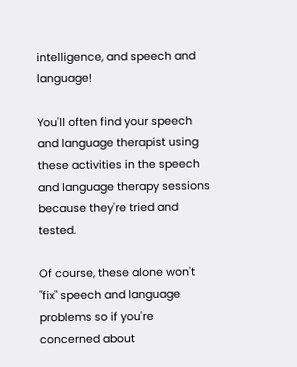intelligence, and speech and language!

You'll often find your speech and language therapist using these activities in the speech and language therapy sessions because they're tried and tested.

Of course, these alone won't "fix" speech and language problems so if you're concerned about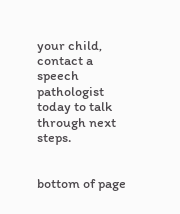your child, contact a speech pathologist today to talk through next steps.


bottom of page